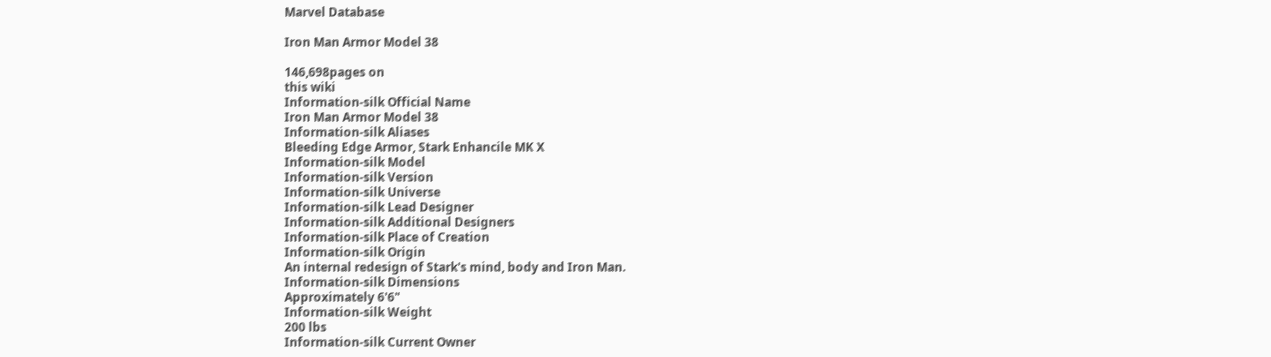Marvel Database

Iron Man Armor Model 38

146,698pages on
this wiki
Information-silk Official Name
Iron Man Armor Model 38
Information-silk Aliases
Bleeding Edge Armor, Stark Enhancile MK X
Information-silk Model
Information-silk Version
Information-silk Universe
Information-silk Lead Designer
Information-silk Additional Designers
Information-silk Place of Creation
Information-silk Origin
An internal redesign of Stark's mind, body and Iron Man.
Information-silk Dimensions
Approximately 6'6"
Information-silk Weight
200 lbs
Information-silk Current Owner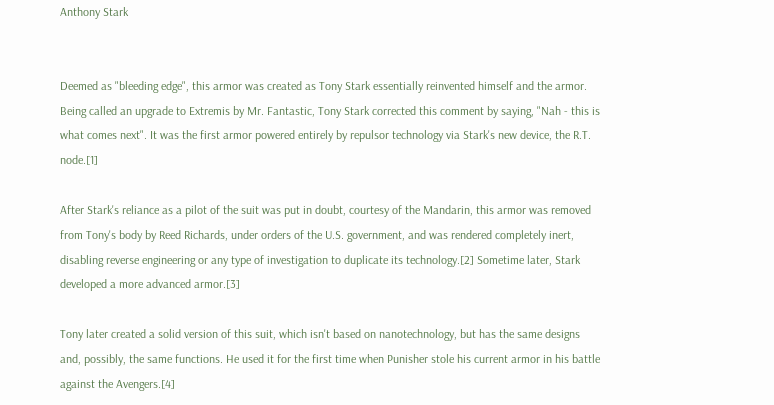Anthony Stark


Deemed as "bleeding edge", this armor was created as Tony Stark essentially reinvented himself and the armor. Being called an upgrade to Extremis by Mr. Fantastic, Tony Stark corrected this comment by saying, "Nah - this is what comes next". It was the first armor powered entirely by repulsor technology via Stark's new device, the R.T. node.[1]

After Stark's reliance as a pilot of the suit was put in doubt, courtesy of the Mandarin, this armor was removed from Tony's body by Reed Richards, under orders of the U.S. government, and was rendered completely inert, disabling reverse engineering or any type of investigation to duplicate its technology.[2] Sometime later, Stark developed a more advanced armor.[3]

Tony later created a solid version of this suit, which isn't based on nanotechnology, but has the same designs and, possibly, the same functions. He used it for the first time when Punisher stole his current armor in his battle against the Avengers.[4]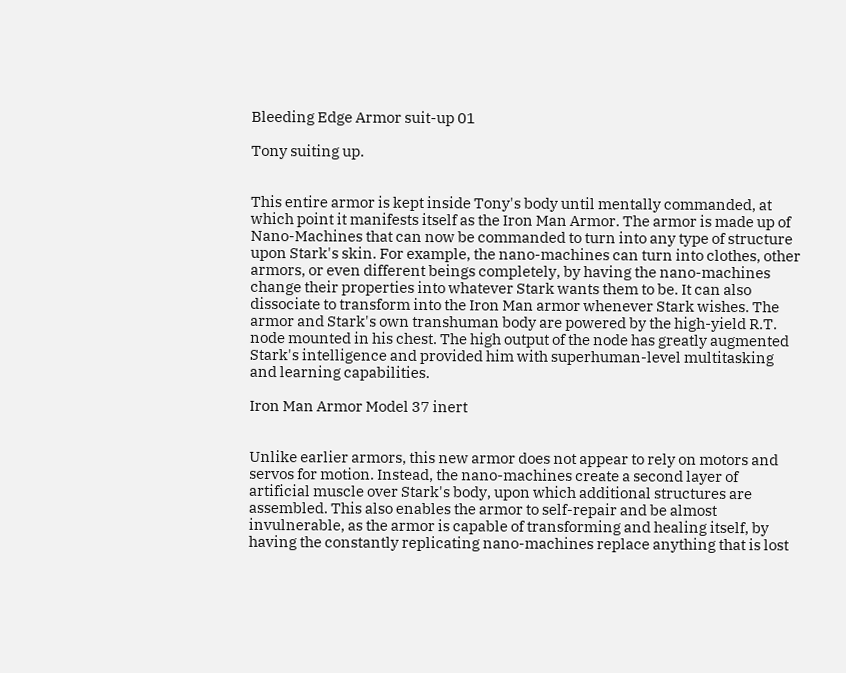Bleeding Edge Armor suit-up 01

Tony suiting up.


This entire armor is kept inside Tony's body until mentally commanded, at which point it manifests itself as the Iron Man Armor. The armor is made up of Nano-Machines that can now be commanded to turn into any type of structure upon Stark's skin. For example, the nano-machines can turn into clothes, other armors, or even different beings completely, by having the nano-machines change their properties into whatever Stark wants them to be. It can also dissociate to transform into the Iron Man armor whenever Stark wishes. The armor and Stark's own transhuman body are powered by the high-yield R.T. node mounted in his chest. The high output of the node has greatly augmented Stark's intelligence and provided him with superhuman-level multitasking and learning capabilities.

Iron Man Armor Model 37 inert


Unlike earlier armors, this new armor does not appear to rely on motors and servos for motion. Instead, the nano-machines create a second layer of artificial muscle over Stark's body, upon which additional structures are assembled. This also enables the armor to self-repair and be almost invulnerable, as the armor is capable of transforming and healing itself, by having the constantly replicating nano-machines replace anything that is lost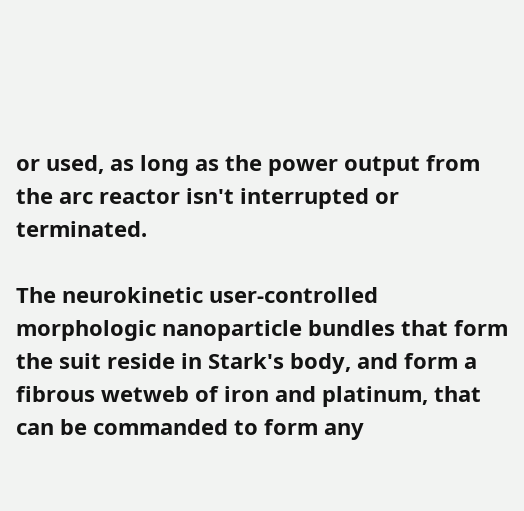or used, as long as the power output from the arc reactor isn't interrupted or terminated.

The neurokinetic user-controlled morphologic nanoparticle bundles that form the suit reside in Stark's body, and form a fibrous wetweb of iron and platinum, that can be commanded to form any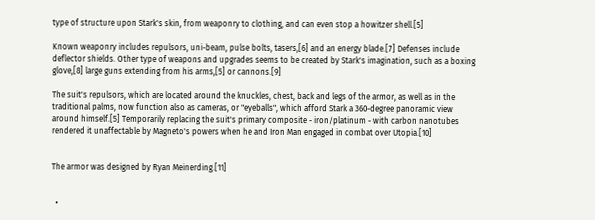type of structure upon Stark's skin, from weaponry to clothing, and can even stop a howitzer shell.[5]

Known weaponry includes repulsors, uni-beam, pulse bolts, tasers,[6] and an energy blade.[7] Defenses include deflector shields. Other type of weapons and upgrades seems to be created by Stark's imagination, such as a boxing glove,[8] large guns extending from his arms,[5] or cannons.[9]

The suit's repulsors, which are located around the knuckles, chest, back and legs of the armor, as well as in the traditional palms, now function also as cameras, or "eyeballs", which afford Stark a 360-degree panoramic view around himself.[5] Temporarily replacing the suit's primary composite - iron/platinum - with carbon nanotubes rendered it unaffectable by Magneto's powers when he and Iron Man engaged in combat over Utopia.[10]


The armor was designed by Ryan Meinerding.[11]


  •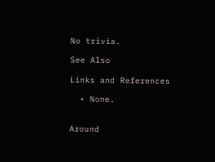No trivia.

See Also

Links and References

  • None.


Around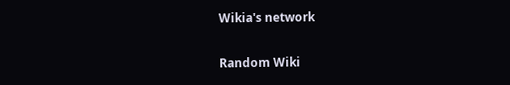Wikia's network

Random Wiki